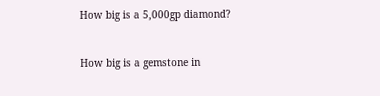How big is a 5,000gp diamond?


How big is a gemstone in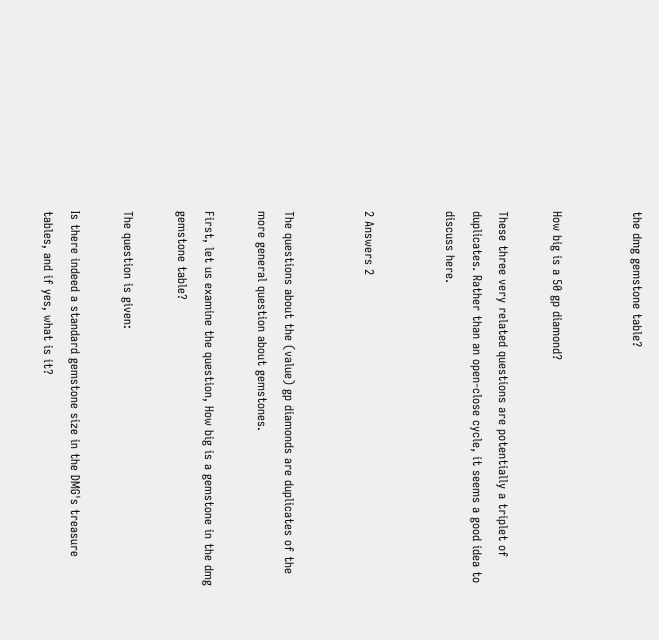the dmg gemstone table?


How big is a 50 gp diamond?

These three very related questions are potentially a triplet of duplicates. Rather than an open-close cycle, it seems a good idea to discuss here.


2 Answers 2


The questions about the (value) gp diamonds are duplicates of the more general question about gemstones.

First, let us examine the question, How big is a gemstone in the dmg gemstone table?

The question is given:

Is there indeed a standard gemstone size in the DMG's treasure tables, and if yes, what is it?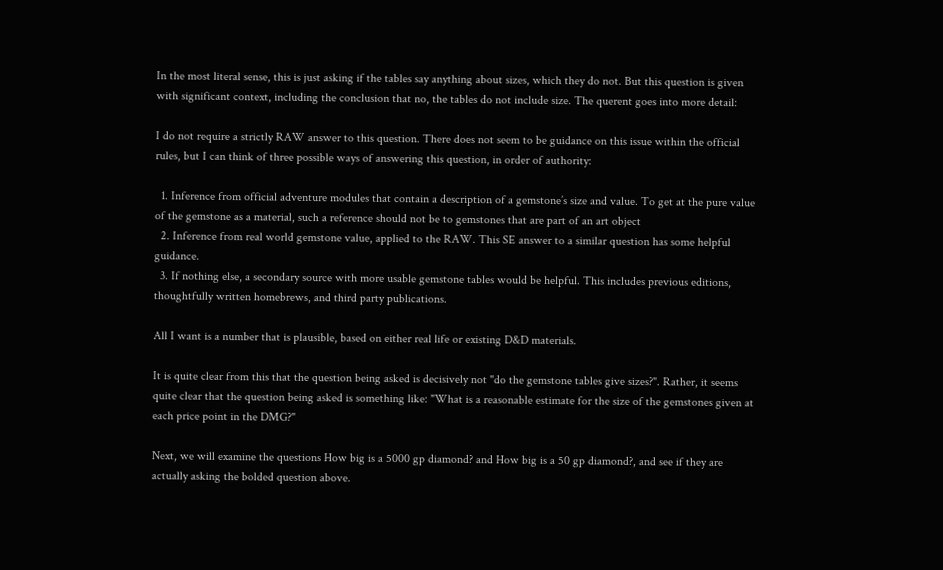In the most literal sense, this is just asking if the tables say anything about sizes, which they do not. But this question is given with significant context, including the conclusion that no, the tables do not include size. The querent goes into more detail:

I do not require a strictly RAW answer to this question. There does not seem to be guidance on this issue within the official rules, but I can think of three possible ways of answering this question, in order of authority:

  1. Inference from official adventure modules that contain a description of a gemstone’s size and value. To get at the pure value of the gemstone as a material, such a reference should not be to gemstones that are part of an art object
  2. Inference from real world gemstone value, applied to the RAW. This SE answer to a similar question has some helpful guidance.
  3. If nothing else, a secondary source with more usable gemstone tables would be helpful. This includes previous editions, thoughtfully written homebrews, and third party publications.

All I want is a number that is plausible, based on either real life or existing D&D materials.

It is quite clear from this that the question being asked is decisively not "do the gemstone tables give sizes?". Rather, it seems quite clear that the question being asked is something like: "What is a reasonable estimate for the size of the gemstones given at each price point in the DMG?"

Next, we will examine the questions How big is a 5000 gp diamond? and How big is a 50 gp diamond?, and see if they are actually asking the bolded question above.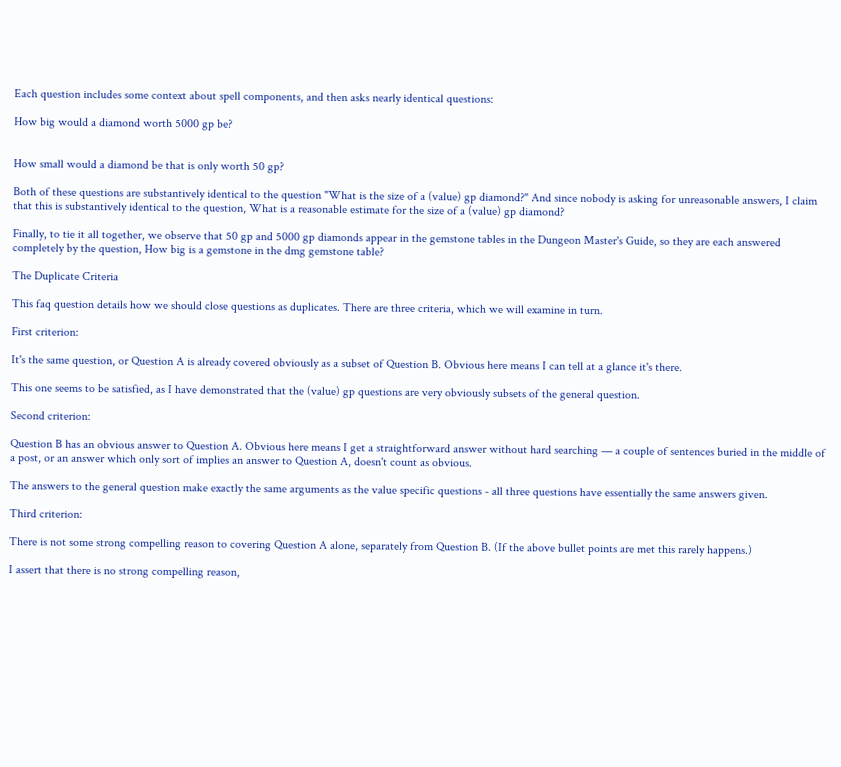Each question includes some context about spell components, and then asks nearly identical questions:

How big would a diamond worth 5000 gp be?


How small would a diamond be that is only worth 50 gp?

Both of these questions are substantively identical to the question "What is the size of a (value) gp diamond?" And since nobody is asking for unreasonable answers, I claim that this is substantively identical to the question, What is a reasonable estimate for the size of a (value) gp diamond?

Finally, to tie it all together, we observe that 50 gp and 5000 gp diamonds appear in the gemstone tables in the Dungeon Master's Guide, so they are each answered completely by the question, How big is a gemstone in the dmg gemstone table?

The Duplicate Criteria

This faq question details how we should close questions as duplicates. There are three criteria, which we will examine in turn.

First criterion:

It's the same question, or Question A is already covered obviously as a subset of Question B. Obvious here means I can tell at a glance it's there.

This one seems to be satisfied, as I have demonstrated that the (value) gp questions are very obviously subsets of the general question.

Second criterion:

Question B has an obvious answer to Question A. Obvious here means I get a straightforward answer without hard searching — a couple of sentences buried in the middle of a post, or an answer which only sort of implies an answer to Question A, doesn't count as obvious.

The answers to the general question make exactly the same arguments as the value specific questions - all three questions have essentially the same answers given.

Third criterion:

There is not some strong compelling reason to covering Question A alone, separately from Question B. (If the above bullet points are met this rarely happens.)

I assert that there is no strong compelling reason,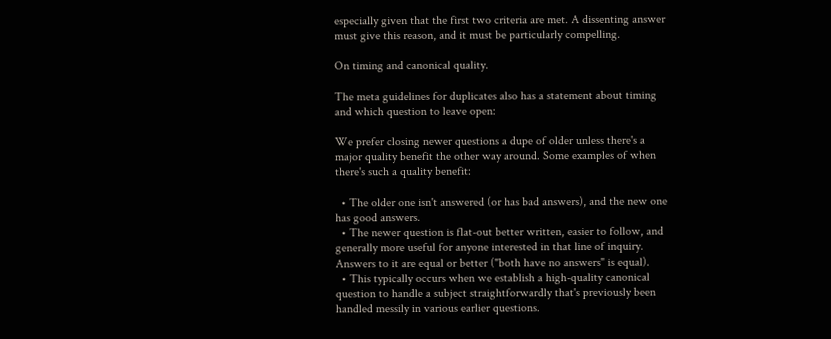especially given that the first two criteria are met. A dissenting answer must give this reason, and it must be particularly compelling.

On timing and canonical quality.

The meta guidelines for duplicates also has a statement about timing and which question to leave open:

We prefer closing newer questions a dupe of older unless there's a major quality benefit the other way around. Some examples of when there's such a quality benefit:

  • The older one isn't answered (or has bad answers), and the new one has good answers.
  • The newer question is flat-out better written, easier to follow, and generally more useful for anyone interested in that line of inquiry. Answers to it are equal or better ("both have no answers" is equal).
  • This typically occurs when we establish a high-quality canonical question to handle a subject straightforwardly that's previously been handled messily in various earlier questions.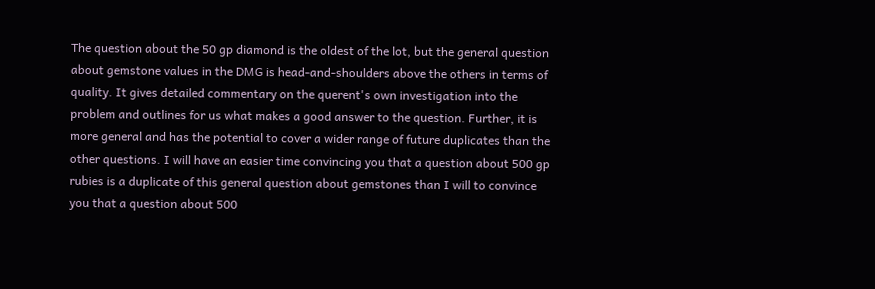The question about the 50 gp diamond is the oldest of the lot, but the general question about gemstone values in the DMG is head-and-shoulders above the others in terms of quality. It gives detailed commentary on the querent's own investigation into the problem and outlines for us what makes a good answer to the question. Further, it is more general and has the potential to cover a wider range of future duplicates than the other questions. I will have an easier time convincing you that a question about 500 gp rubies is a duplicate of this general question about gemstones than I will to convince you that a question about 500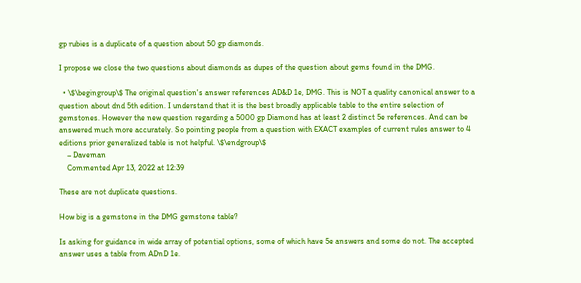gp rubies is a duplicate of a question about 50 gp diamonds.

I propose we close the two questions about diamonds as dupes of the question about gems found in the DMG.

  • \$\begingroup\$ The original question's answer references AD&D 1e, DMG. This is NOT a quality canonical answer to a question about dnd 5th edition. I understand that it is the best broadly applicable table to the entire selection of gemstones. However the new question regarding a 5000 gp Diamond has at least 2 distinct 5e references. And can be answered much more accurately. So pointing people from a question with EXACT examples of current rules answer to 4 editions prior generalized table is not helpful. \$\endgroup\$
    – Daveman
    Commented Apr 13, 2022 at 12:39

These are not duplicate questions.

How big is a gemstone in the DMG gemstone table?

Is asking for guidance in wide array of potential options, some of which have 5e answers and some do not. The accepted answer uses a table from ADnD 1e.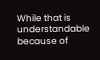While that is understandable because of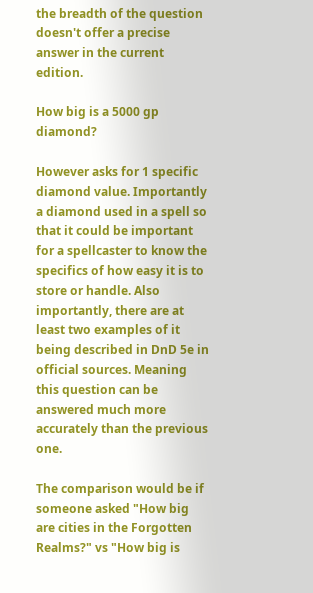the breadth of the question doesn't offer a precise answer in the current edition.

How big is a 5000 gp diamond?

However asks for 1 specific diamond value. Importantly a diamond used in a spell so that it could be important for a spellcaster to know the specifics of how easy it is to store or handle. Also importantly, there are at least two examples of it being described in DnD 5e in official sources. Meaning this question can be answered much more accurately than the previous one.

The comparison would be if someone asked "How big are cities in the Forgotten Realms?" vs "How big is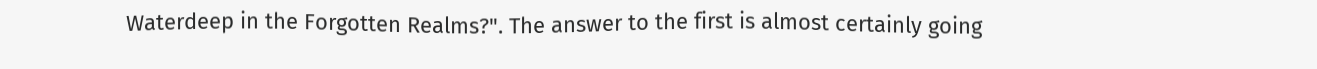Waterdeep in the Forgotten Realms?". The answer to the first is almost certainly going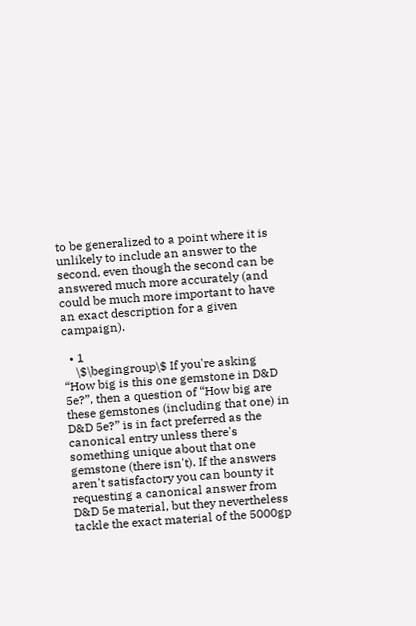to be generalized to a point where it is unlikely to include an answer to the second, even though the second can be answered much more accurately (and could be much more important to have an exact description for a given campaign).

  • 1
    \$\begingroup\$ If you're asking “How big is this one gemstone in D&D 5e?”, then a question of “How big are these gemstones (including that one) in D&D 5e?” is in fact preferred as the canonical entry unless there's something unique about that one gemstone (there isn't). If the answers aren't satisfactory you can bounty it requesting a canonical answer from D&D 5e material, but they nevertheless tackle the exact material of the 5000gp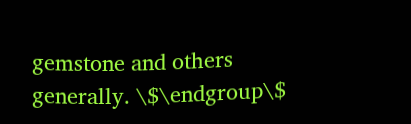gemstone and others generally. \$\endgroup\$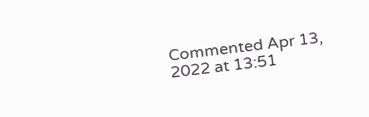Commented Apr 13, 2022 at 13:51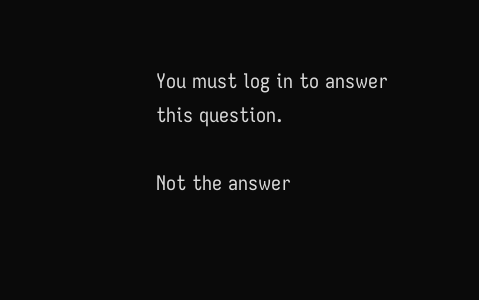You must log in to answer this question.

Not the answer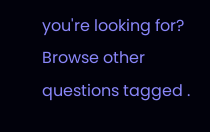you're looking for? Browse other questions tagged .